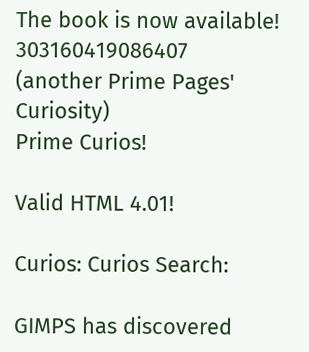The book is now available! 303160419086407
(another Prime Pages' Curiosity)
Prime Curios!

Valid HTML 4.01!

Curios: Curios Search:

GIMPS has discovered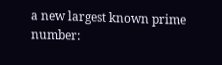a new largest known prime number: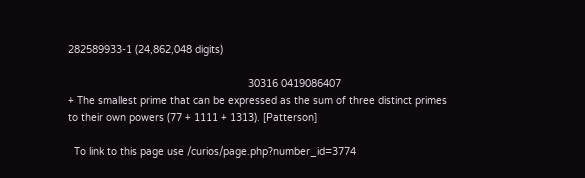282589933-1 (24,862,048 digits)

                                                            30316 0419086407
+ The smallest prime that can be expressed as the sum of three distinct primes to their own powers (77 + 1111 + 1313). [Patterson]

  To link to this page use /curios/page.php?number_id=3774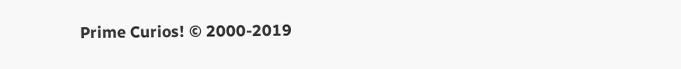Prime Curios! © 2000-2019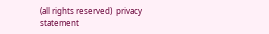(all rights reserved)  privacy statement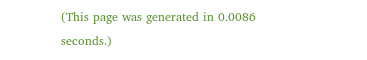(This page was generated in 0.0086 seconds.)